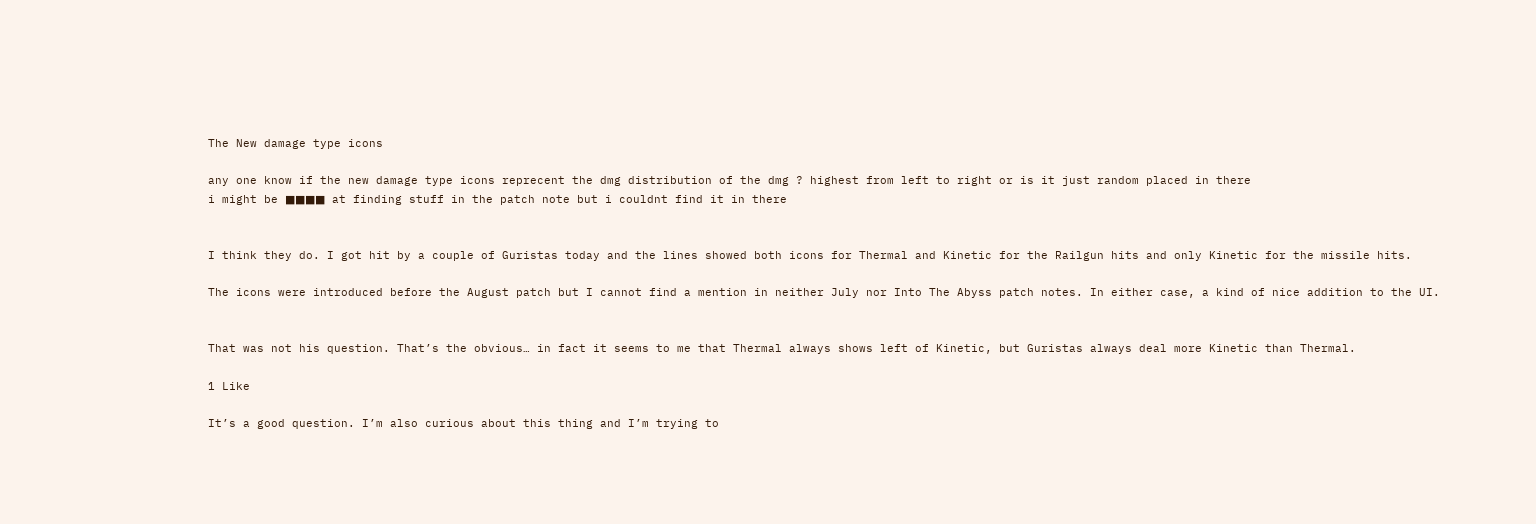The New damage type icons

any one know if the new damage type icons reprecent the dmg distribution of the dmg ? highest from left to right or is it just random placed in there
i might be ■■■■ at finding stuff in the patch note but i couldnt find it in there


I think they do. I got hit by a couple of Guristas today and the lines showed both icons for Thermal and Kinetic for the Railgun hits and only Kinetic for the missile hits.

The icons were introduced before the August patch but I cannot find a mention in neither July nor Into The Abyss patch notes. In either case, a kind of nice addition to the UI.


That was not his question. That’s the obvious… in fact it seems to me that Thermal always shows left of Kinetic, but Guristas always deal more Kinetic than Thermal.

1 Like

It’s a good question. I’m also curious about this thing and I’m trying to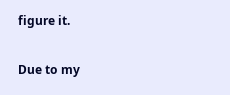figure it.

Due to my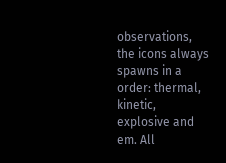observations, the icons always spawns in a order: thermal, kinetic, explosive and em. All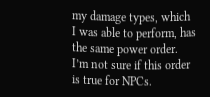my damage types, which I was able to perform, has the same power order. I’m not sure if this order is true for NPCs.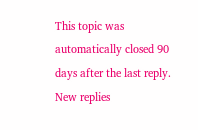This topic was automatically closed 90 days after the last reply. New replies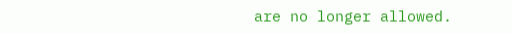are no longer allowed.